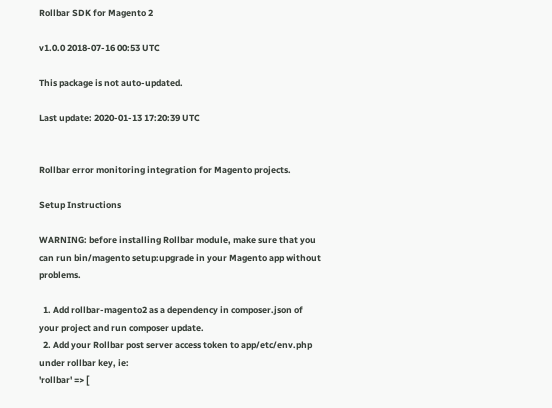Rollbar SDK for Magento 2

v1.0.0 2018-07-16 00:53 UTC

This package is not auto-updated.

Last update: 2020-01-13 17:20:39 UTC


Rollbar error monitoring integration for Magento projects.

Setup Instructions

WARNING: before installing Rollbar module, make sure that you can run bin/magento setup:upgrade in your Magento app without problems.

  1. Add rollbar-magento2 as a dependency in composer.json of your project and run composer update.
  2. Add your Rollbar post server access token to app/etc/env.php under rollbar key, ie:
'rollbar' => [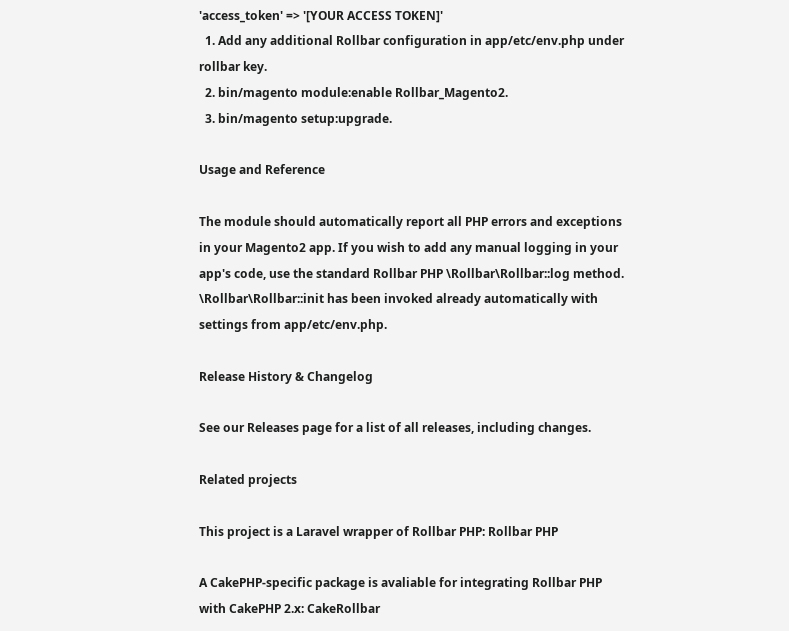'access_token' => '[YOUR ACCESS TOKEN]'
  1. Add any additional Rollbar configuration in app/etc/env.php under rollbar key.
  2. bin/magento module:enable Rollbar_Magento2.
  3. bin/magento setup:upgrade.

Usage and Reference

The module should automatically report all PHP errors and exceptions in your Magento2 app. If you wish to add any manual logging in your app's code, use the standard Rollbar PHP \Rollbar\Rollbar::log method. \Rollbar\Rollbar::init has been invoked already automatically with settings from app/etc/env.php.

Release History & Changelog

See our Releases page for a list of all releases, including changes.

Related projects

This project is a Laravel wrapper of Rollbar PHP: Rollbar PHP

A CakePHP-specific package is avaliable for integrating Rollbar PHP with CakePHP 2.x: CakeRollbar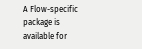A Flow-specific package is available for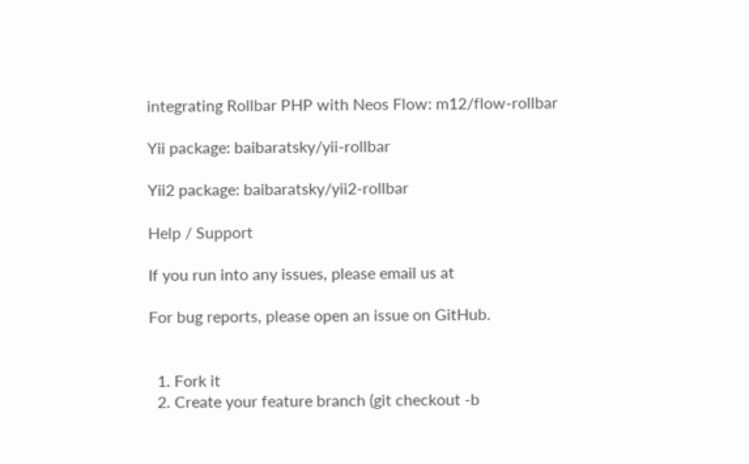integrating Rollbar PHP with Neos Flow: m12/flow-rollbar

Yii package: baibaratsky/yii-rollbar

Yii2 package: baibaratsky/yii2-rollbar

Help / Support

If you run into any issues, please email us at

For bug reports, please open an issue on GitHub.


  1. Fork it
  2. Create your feature branch (git checkout -b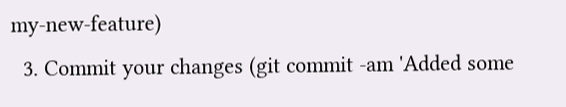my-new-feature)
  3. Commit your changes (git commit -am 'Added some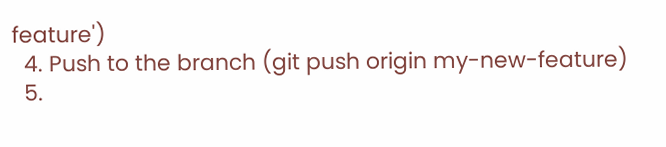feature')
  4. Push to the branch (git push origin my-new-feature)
  5.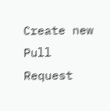Create new Pull Request